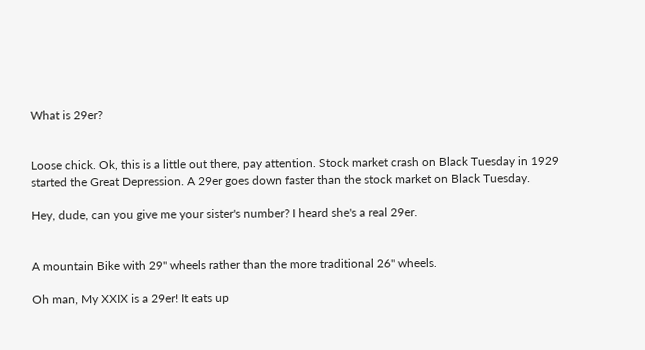What is 29er?


Loose chick. Ok, this is a little out there, pay attention. Stock market crash on Black Tuesday in 1929 started the Great Depression. A 29er goes down faster than the stock market on Black Tuesday.

Hey, dude, can you give me your sister's number? I heard she's a real 29er.


A mountain Bike with 29" wheels rather than the more traditional 26" wheels.

Oh man, My XXIX is a 29er! It eats up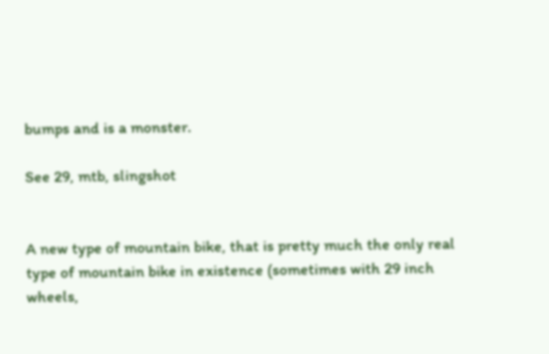bumps and is a monster.

See 29, mtb, slingshot


A new type of mountain bike, that is pretty much the only real type of mountain bike in existence (sometimes with 29 inch wheels,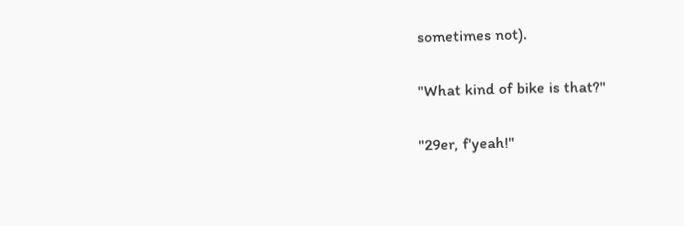sometimes not).

"What kind of bike is that?"

"29er, f'yeah!"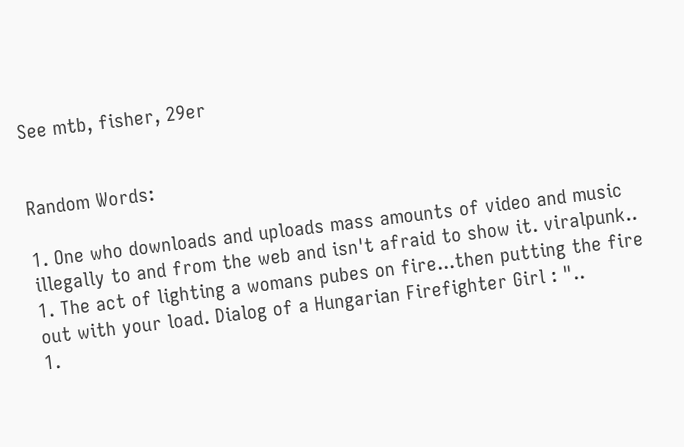See mtb, fisher, 29er


Random Words:

1. One who downloads and uploads mass amounts of video and music illegally to and from the web and isn't afraid to show it. viralpunk..
1. The act of lighting a womans pubes on fire...then putting the fire out with your load. Dialog of a Hungarian Firefighter Girl : "..
1.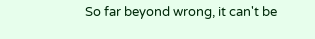So far beyond wrong, it can't be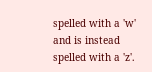spelled with a 'w' and is instead spelled with a 'z'.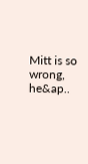Mitt is so wrong, he&ap..